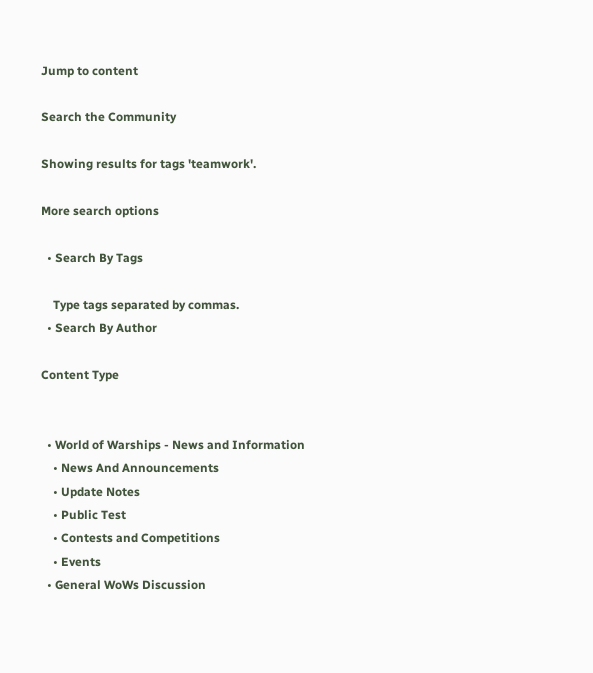Jump to content

Search the Community

Showing results for tags 'teamwork'.

More search options

  • Search By Tags

    Type tags separated by commas.
  • Search By Author

Content Type


  • World of Warships - News and Information
    • News And Announcements
    • Update Notes
    • Public Test
    • Contests and Competitions
    • Events
  • General WoWs Discussion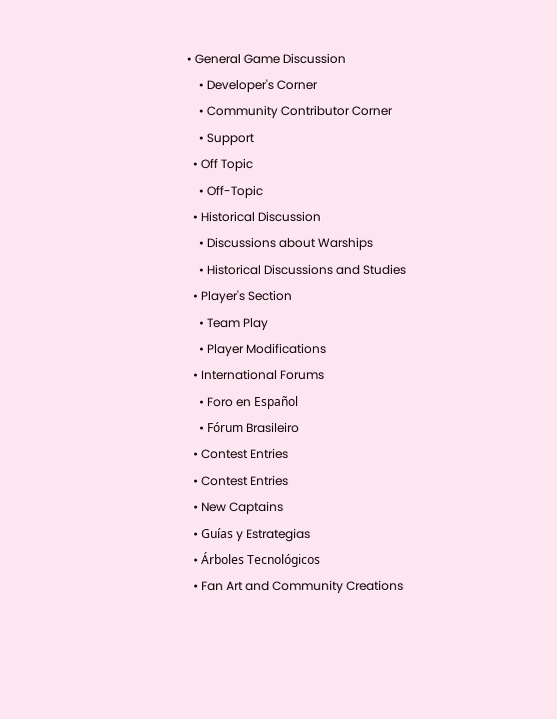• General Game Discussion
    • Developer's Corner
    • Community Contributor Corner
    • Support
  • Off Topic
    • Off-Topic
  • Historical Discussion
    • Discussions about Warships
    • Historical Discussions and Studies
  • Player's Section
    • Team Play
    • Player Modifications
  • International Forums
    • Foro en Español
    • Fórum Brasileiro
  • Contest Entries
  • Contest Entries
  • New Captains
  • Guías y Estrategias
  • Árboles Tecnológicos
  • Fan Art and Community Creations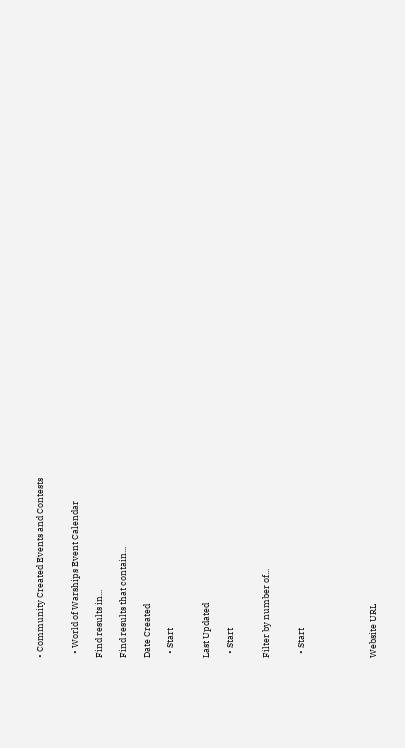• Community Created Events and Contests


  • World of Warships Event Calendar

Find results in...

Find results that contain...

Date Created

  • Start


Last Updated

  • Start


Filter by number of...


  • Start





Website URL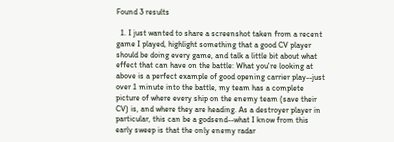Found 3 results

  1. I just wanted to share a screenshot taken from a recent game I played, highlight something that a good CV player should be doing every game, and talk a little bit about what effect that can have on the battle: What you're looking at above is a perfect example of good opening carrier play--just over 1 minute into the battle, my team has a complete picture of where every ship on the enemy team (save their CV) is, and where they are heading. As a destroyer player in particular, this can be a godsend--what I know from this early sweep is that the only enemy radar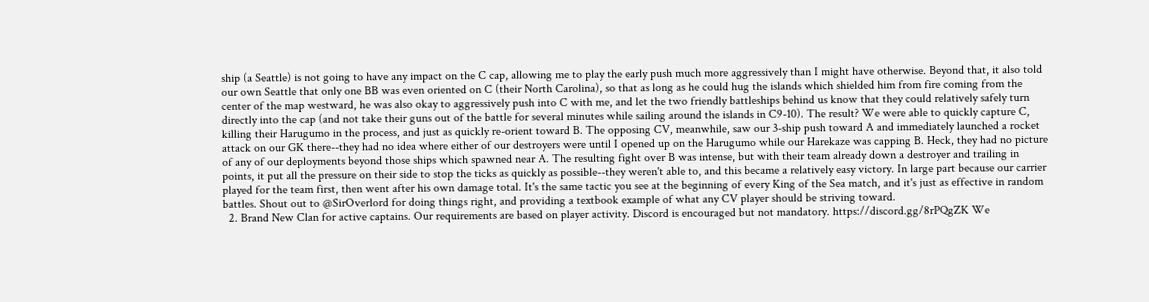ship (a Seattle) is not going to have any impact on the C cap, allowing me to play the early push much more aggressively than I might have otherwise. Beyond that, it also told our own Seattle that only one BB was even oriented on C (their North Carolina), so that as long as he could hug the islands which shielded him from fire coming from the center of the map westward, he was also okay to aggressively push into C with me, and let the two friendly battleships behind us know that they could relatively safely turn directly into the cap (and not take their guns out of the battle for several minutes while sailing around the islands in C9-10). The result? We were able to quickly capture C, killing their Harugumo in the process, and just as quickly re-orient toward B. The opposing CV, meanwhile, saw our 3-ship push toward A and immediately launched a rocket attack on our GK there--they had no idea where either of our destroyers were until I opened up on the Harugumo while our Harekaze was capping B. Heck, they had no picture of any of our deployments beyond those ships which spawned near A. The resulting fight over B was intense, but with their team already down a destroyer and trailing in points, it put all the pressure on their side to stop the ticks as quickly as possible--they weren't able to, and this became a relatively easy victory. In large part because our carrier played for the team first, then went after his own damage total. It's the same tactic you see at the beginning of every King of the Sea match, and it's just as effective in random battles. Shout out to @SirOverlord for doing things right, and providing a textbook example of what any CV player should be striving toward.
  2. Brand New Clan for active captains. Our requirements are based on player activity. Discord is encouraged but not mandatory. https://discord.gg/8rPQgZK We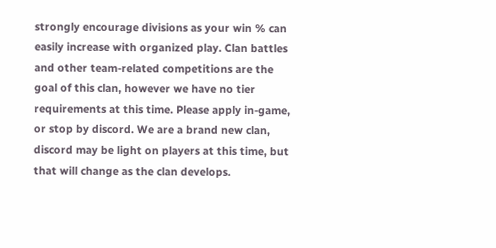strongly encourage divisions as your win % can easily increase with organized play. Clan battles and other team-related competitions are the goal of this clan, however we have no tier requirements at this time. Please apply in-game, or stop by discord. We are a brand new clan, discord may be light on players at this time, but that will change as the clan develops.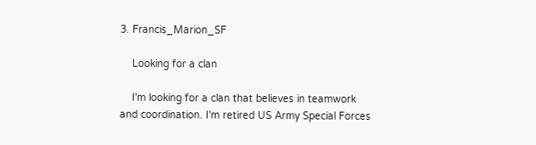3. Francis_Marion_SF

    Looking for a clan

    I'm looking for a clan that believes in teamwork and coordination. I'm retired US Army Special Forces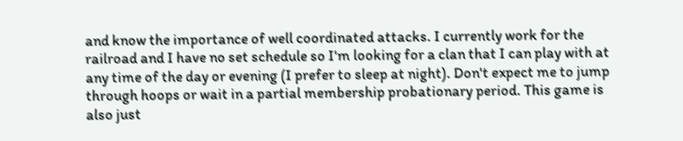and know the importance of well coordinated attacks. I currently work for the railroad and I have no set schedule so I'm looking for a clan that I can play with at any time of the day or evening (I prefer to sleep at night). Don't expect me to jump through hoops or wait in a partial membership probationary period. This game is also just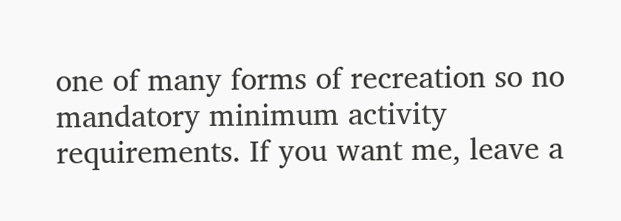one of many forms of recreation so no mandatory minimum activity requirements. If you want me, leave a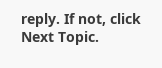reply. If not, click Next Topic.